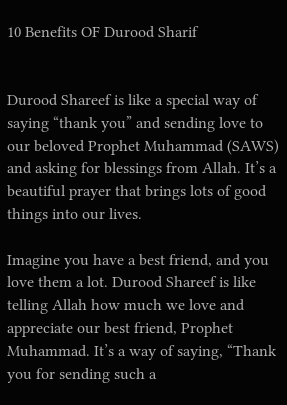10 Benefits OF Durood Sharif


Durood Shareef is like a special way of saying “thank you” and sending love to our beloved Prophet Muhammad (SAWS) and asking for blessings from Allah. It’s a beautiful prayer that brings lots of good things into our lives.

Imagine you have a best friend, and you love them a lot. Durood Shareef is like telling Allah how much we love and appreciate our best friend, Prophet Muhammad. It’s a way of saying, “Thank you for sending such a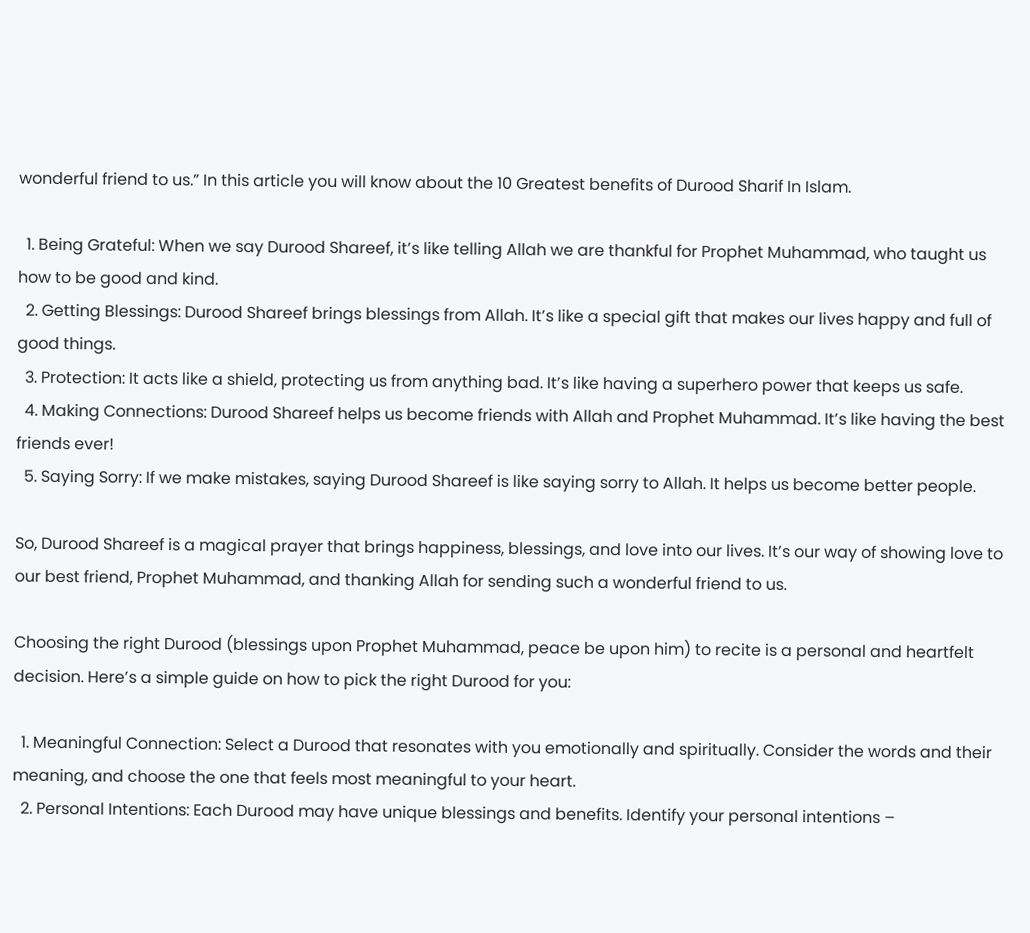wonderful friend to us.” In this article you will know about the 10 Greatest benefits of Durood Sharif In Islam.

  1. Being Grateful: When we say Durood Shareef, it’s like telling Allah we are thankful for Prophet Muhammad, who taught us how to be good and kind.
  2. Getting Blessings: Durood Shareef brings blessings from Allah. It’s like a special gift that makes our lives happy and full of good things.
  3. Protection: It acts like a shield, protecting us from anything bad. It’s like having a superhero power that keeps us safe.
  4. Making Connections: Durood Shareef helps us become friends with Allah and Prophet Muhammad. It’s like having the best friends ever!
  5. Saying Sorry: If we make mistakes, saying Durood Shareef is like saying sorry to Allah. It helps us become better people.

So, Durood Shareef is a magical prayer that brings happiness, blessings, and love into our lives. It’s our way of showing love to our best friend, Prophet Muhammad, and thanking Allah for sending such a wonderful friend to us.

Choosing the right Durood (blessings upon Prophet Muhammad, peace be upon him) to recite is a personal and heartfelt decision. Here’s a simple guide on how to pick the right Durood for you:

  1. Meaningful Connection: Select a Durood that resonates with you emotionally and spiritually. Consider the words and their meaning, and choose the one that feels most meaningful to your heart.
  2. Personal Intentions: Each Durood may have unique blessings and benefits. Identify your personal intentions –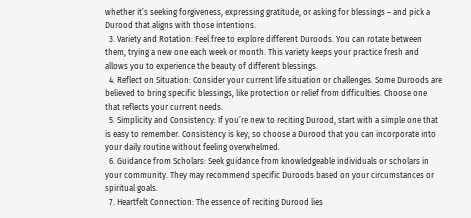whether it’s seeking forgiveness, expressing gratitude, or asking for blessings – and pick a Durood that aligns with those intentions.
  3. Variety and Rotation: Feel free to explore different Duroods. You can rotate between them, trying a new one each week or month. This variety keeps your practice fresh and allows you to experience the beauty of different blessings.
  4. Reflect on Situation: Consider your current life situation or challenges. Some Duroods are believed to bring specific blessings, like protection or relief from difficulties. Choose one that reflects your current needs.
  5. Simplicity and Consistency: If you’re new to reciting Durood, start with a simple one that is easy to remember. Consistency is key, so choose a Durood that you can incorporate into your daily routine without feeling overwhelmed.
  6. Guidance from Scholars: Seek guidance from knowledgeable individuals or scholars in your community. They may recommend specific Duroods based on your circumstances or spiritual goals.
  7. Heartfelt Connection: The essence of reciting Durood lies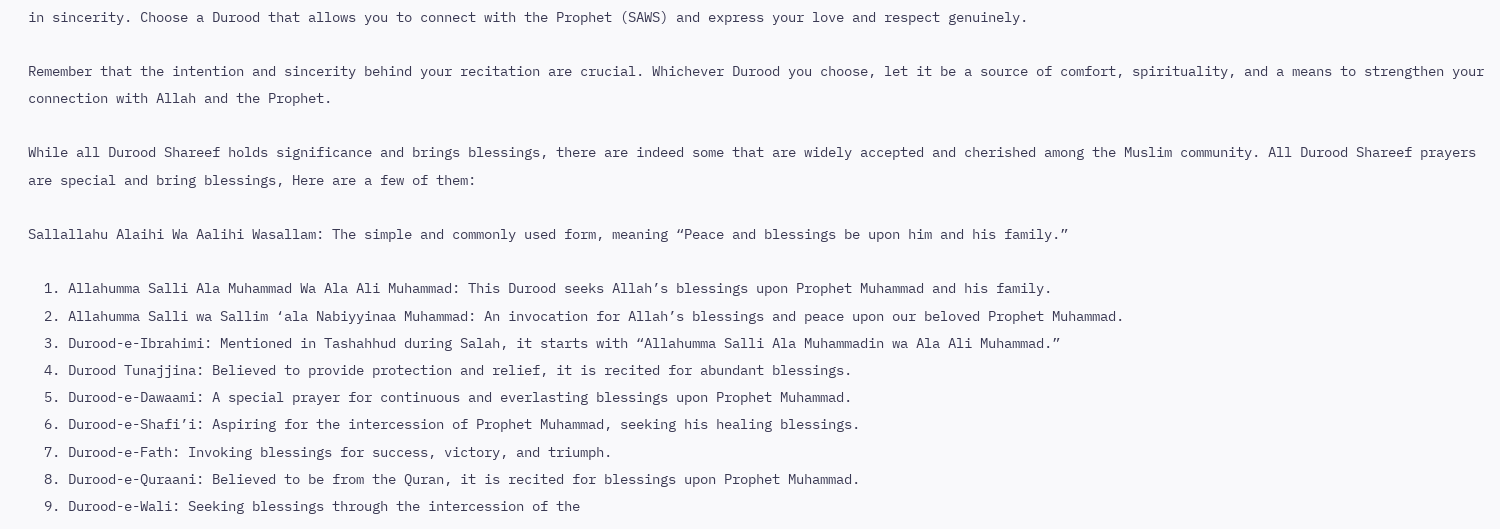in sincerity. Choose a Durood that allows you to connect with the Prophet (SAWS) and express your love and respect genuinely.

Remember that the intention and sincerity behind your recitation are crucial. Whichever Durood you choose, let it be a source of comfort, spirituality, and a means to strengthen your connection with Allah and the Prophet.

While all Durood Shareef holds significance and brings blessings, there are indeed some that are widely accepted and cherished among the Muslim community. All Durood Shareef prayers are special and bring blessings, Here are a few of them:

Sallallahu Alaihi Wa Aalihi Wasallam: The simple and commonly used form, meaning “Peace and blessings be upon him and his family.”

  1. Allahumma Salli Ala Muhammad Wa Ala Ali Muhammad: This Durood seeks Allah’s blessings upon Prophet Muhammad and his family.
  2. Allahumma Salli wa Sallim ‘ala Nabiyyinaa Muhammad: An invocation for Allah’s blessings and peace upon our beloved Prophet Muhammad.
  3. Durood-e-Ibrahimi: Mentioned in Tashahhud during Salah, it starts with “Allahumma Salli Ala Muhammadin wa Ala Ali Muhammad.”
  4. Durood Tunajjina: Believed to provide protection and relief, it is recited for abundant blessings.
  5. Durood-e-Dawaami: A special prayer for continuous and everlasting blessings upon Prophet Muhammad.
  6. Durood-e-Shafi’i: Aspiring for the intercession of Prophet Muhammad, seeking his healing blessings.
  7. Durood-e-Fath: Invoking blessings for success, victory, and triumph.
  8. Durood-e-Quraani: Believed to be from the Quran, it is recited for blessings upon Prophet Muhammad.
  9. Durood-e-Wali: Seeking blessings through the intercession of the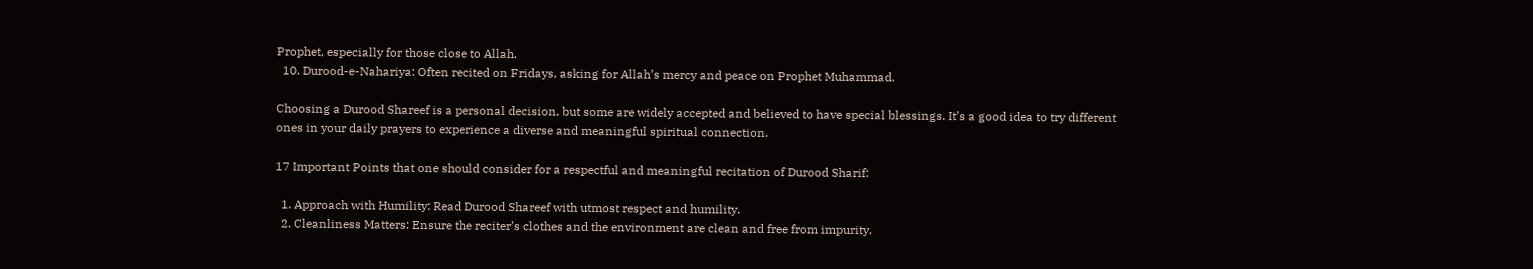Prophet, especially for those close to Allah.
  10. Durood-e-Nahariya: Often recited on Fridays, asking for Allah’s mercy and peace on Prophet Muhammad.

Choosing a Durood Shareef is a personal decision, but some are widely accepted and believed to have special blessings. It’s a good idea to try different ones in your daily prayers to experience a diverse and meaningful spiritual connection.

17 Important Points that one should consider for a respectful and meaningful recitation of Durood Sharif:

  1. Approach with Humility: Read Durood Shareef with utmost respect and humility.
  2. Cleanliness Matters: Ensure the reciter’s clothes and the environment are clean and free from impurity.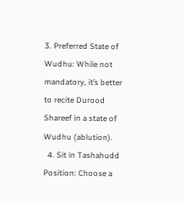3. Preferred State of Wudhu: While not mandatory, it’s better to recite Durood Shareef in a state of Wudhu (ablution).
  4. Sit in Tashahudd Position: Choose a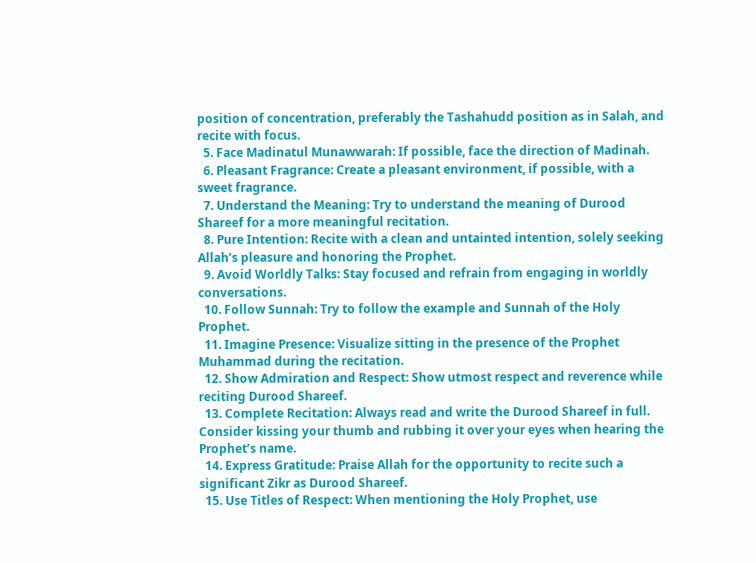position of concentration, preferably the Tashahudd position as in Salah, and recite with focus.
  5. Face Madinatul Munawwarah: If possible, face the direction of Madinah.
  6. Pleasant Fragrance: Create a pleasant environment, if possible, with a sweet fragrance.
  7. Understand the Meaning: Try to understand the meaning of Durood Shareef for a more meaningful recitation.
  8. Pure Intention: Recite with a clean and untainted intention, solely seeking Allah’s pleasure and honoring the Prophet.
  9. Avoid Worldly Talks: Stay focused and refrain from engaging in worldly conversations.
  10. Follow Sunnah: Try to follow the example and Sunnah of the Holy Prophet.
  11. Imagine Presence: Visualize sitting in the presence of the Prophet Muhammad during the recitation.
  12. Show Admiration and Respect: Show utmost respect and reverence while reciting Durood Shareef.
  13. Complete Recitation: Always read and write the Durood Shareef in full. Consider kissing your thumb and rubbing it over your eyes when hearing the Prophet’s name.
  14. Express Gratitude: Praise Allah for the opportunity to recite such a significant Zikr as Durood Shareef.
  15. Use Titles of Respect: When mentioning the Holy Prophet, use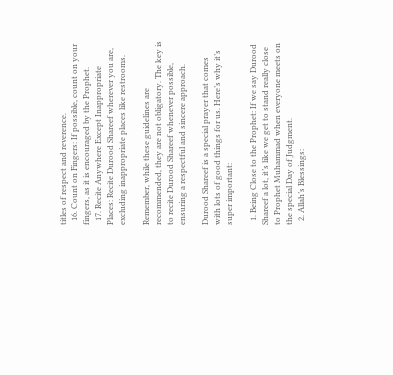titles of respect and reverence.
  16. Count on Fingers: If possible, count on your fingers, as it is encouraged by the Prophet.
  17. Recite Anywhere Except Inappropriate Places: Recite Durood Shareef wherever you are, excluding inappropriate places like restrooms.

Remember, while these guidelines are recommended, they are not obligatory. The key is to recite Durood Shareef whenever possible, ensuring a respectful and sincere approach.

Durood Shareef is a special prayer that comes with lots of good things for us. Here’s why it’s super important:

  1. Being Close to the Prophet: If we say Durood Shareef a lot, it’s like we get to stand really close to Prophet Muhammad when everyone meets on the special Day of Judgment.
  2. Allah’s Blessings: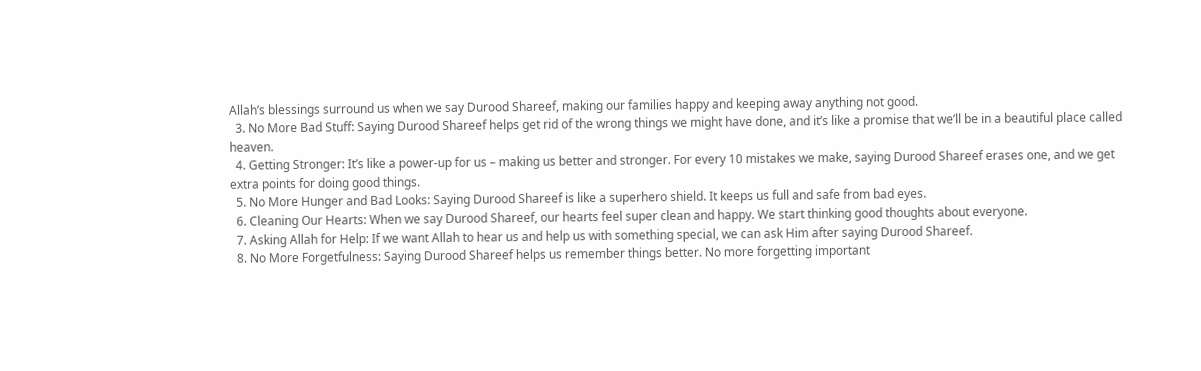Allah’s blessings surround us when we say Durood Shareef, making our families happy and keeping away anything not good.
  3. No More Bad Stuff: Saying Durood Shareef helps get rid of the wrong things we might have done, and it’s like a promise that we’ll be in a beautiful place called heaven.
  4. Getting Stronger: It’s like a power-up for us – making us better and stronger. For every 10 mistakes we make, saying Durood Shareef erases one, and we get extra points for doing good things.
  5. No More Hunger and Bad Looks: Saying Durood Shareef is like a superhero shield. It keeps us full and safe from bad eyes.
  6. Cleaning Our Hearts: When we say Durood Shareef, our hearts feel super clean and happy. We start thinking good thoughts about everyone.
  7. Asking Allah for Help: If we want Allah to hear us and help us with something special, we can ask Him after saying Durood Shareef.
  8. No More Forgetfulness: Saying Durood Shareef helps us remember things better. No more forgetting important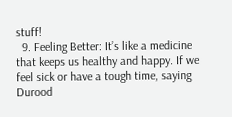stuff!
  9. Feeling Better: It’s like a medicine that keeps us healthy and happy. If we feel sick or have a tough time, saying Durood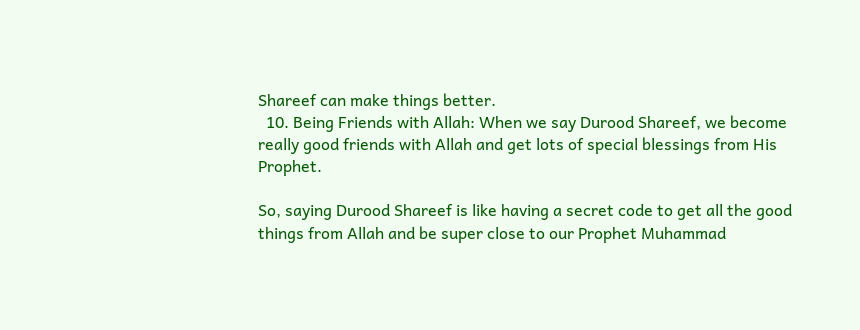Shareef can make things better.
  10. Being Friends with Allah: When we say Durood Shareef, we become really good friends with Allah and get lots of special blessings from His Prophet.

So, saying Durood Shareef is like having a secret code to get all the good things from Allah and be super close to our Prophet Muhammad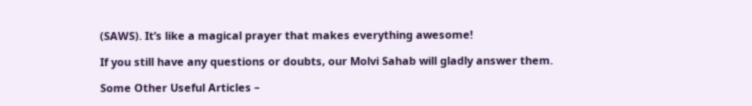(SAWS). It’s like a magical prayer that makes everything awesome!

If you still have any questions or doubts, our Molvi Sahab will gladly answer them.

Some Other Useful Articles –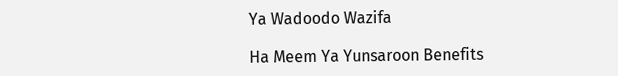Ya Wadoodo Wazifa

Ha Meem Ya Yunsaroon Benefits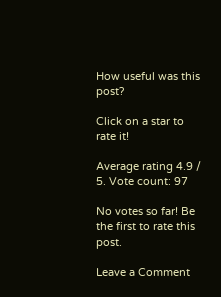How useful was this post?

Click on a star to rate it!

Average rating 4.9 / 5. Vote count: 97

No votes so far! Be the first to rate this post.

Leave a Comment